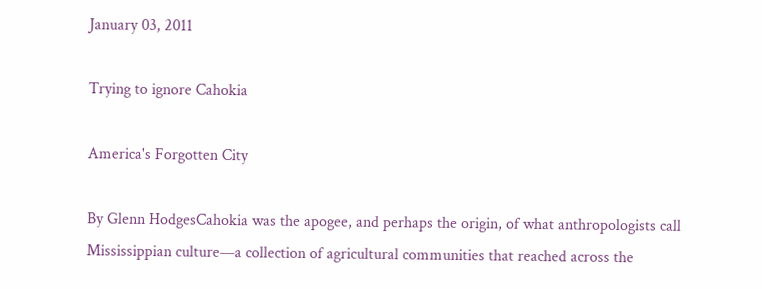January 03, 2011

Trying to ignore Cahokia

America's Forgotten City

By Glenn HodgesCahokia was the apogee, and perhaps the origin, of what anthropologists call Mississippian culture—a collection of agricultural communities that reached across the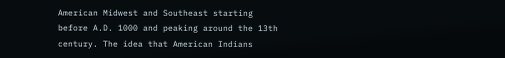American Midwest and Southeast starting before A.D. 1000 and peaking around the 13th century. The idea that American Indians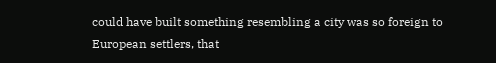could have built something resembling a city was so foreign to European settlers, that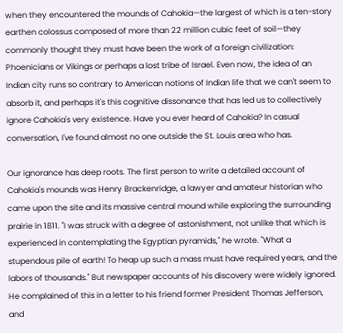when they encountered the mounds of Cahokia—the largest of which is a ten-story earthen colossus composed of more than 22 million cubic feet of soil—they commonly thought they must have been the work of a foreign civilization: Phoenicians or Vikings or perhaps a lost tribe of Israel. Even now, the idea of an Indian city runs so contrary to American notions of Indian life that we can't seem to absorb it, and perhaps it's this cognitive dissonance that has led us to collectively ignore Cahokia's very existence. Have you ever heard of Cahokia? In casual conversation, I've found almost no one outside the St. Louis area who has.

Our ignorance has deep roots. The first person to write a detailed account of Cahokia's mounds was Henry Brackenridge, a lawyer and amateur historian who came upon the site and its massive central mound while exploring the surrounding prairie in 1811. "I was struck with a degree of astonishment, not unlike that which is experienced in contemplating the Egyptian pyramids," he wrote. "What a stupendous pile of earth! To heap up such a mass must have required years, and the labors of thousands." But newspaper accounts of his discovery were widely ignored. He complained of this in a letter to his friend former President Thomas Jefferson, and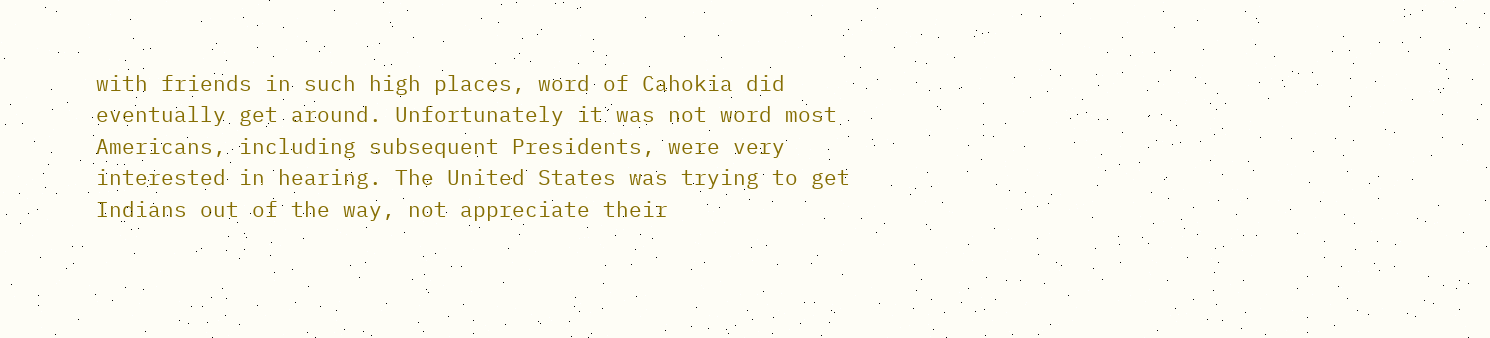with friends in such high places, word of Cahokia did eventually get around. Unfortunately it was not word most Americans, including subsequent Presidents, were very interested in hearing. The United States was trying to get Indians out of the way, not appreciate their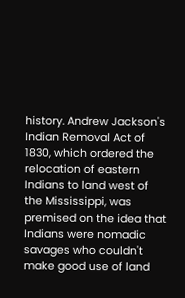history. Andrew Jackson's Indian Removal Act of 1830, which ordered the relocation of eastern Indians to land west of the Mississippi, was premised on the idea that Indians were nomadic savages who couldn't make good use of land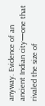anyway. Evidence of an ancient Indian city—one that rivaled the size of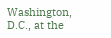Washington, D.C., at the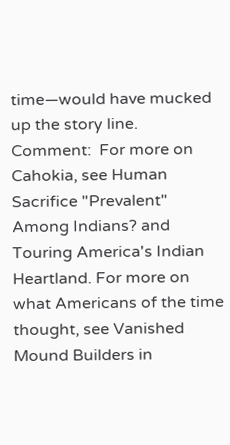time—would have mucked up the story line.
Comment:  For more on Cahokia, see Human Sacrifice "Prevalent" Among Indians? and Touring America's Indian Heartland. For more on what Americans of the time thought, see Vanished Mound Builders in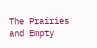The Prairies and Empty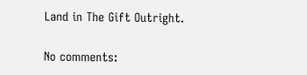Land in The Gift Outright.

No comments: